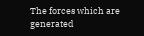The forces which are generated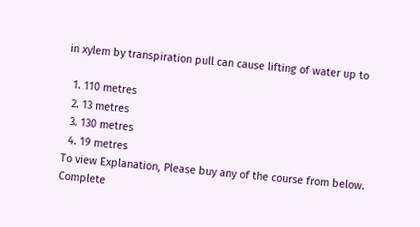in xylem by transpiration pull can cause lifting of water up to

  1. 110 metres
  2. 13 metres
  3. 130 metres
  4. 19 metres
To view Explanation, Please buy any of the course from below.
Complete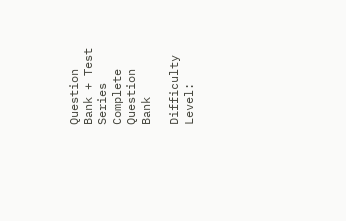Question Bank + Test Series
Complete Question Bank

Difficulty Level: